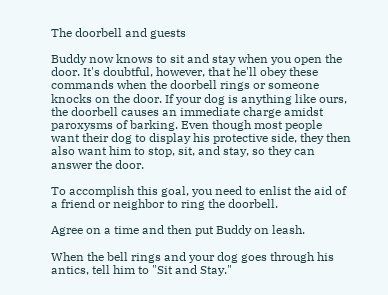The doorbell and guests

Buddy now knows to sit and stay when you open the door. It's doubtful, however, that he'll obey these commands when the doorbell rings or someone knocks on the door. If your dog is anything like ours, the doorbell causes an immediate charge amidst paroxysms of barking. Even though most people want their dog to display his protective side, they then also want him to stop, sit, and stay, so they can answer the door.

To accomplish this goal, you need to enlist the aid of a friend or neighbor to ring the doorbell.

Agree on a time and then put Buddy on leash.

When the bell rings and your dog goes through his antics, tell him to "Sit and Stay."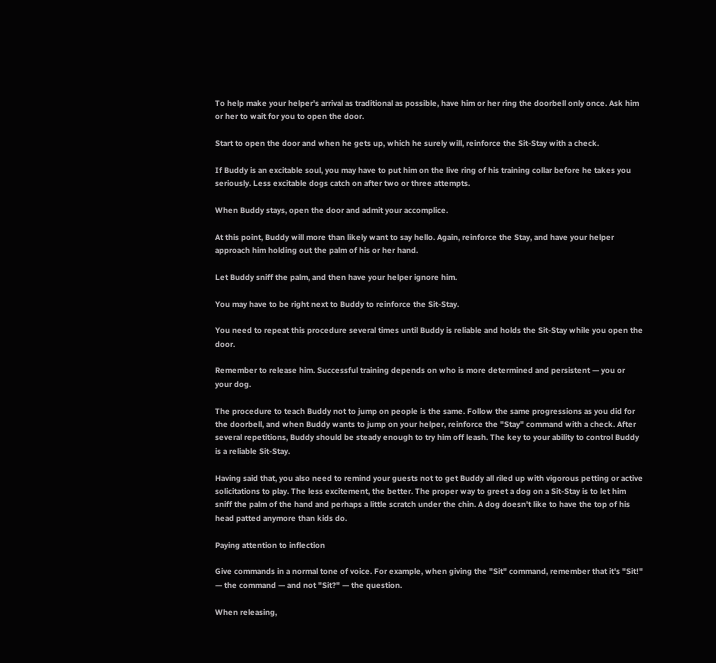To help make your helper's arrival as traditional as possible, have him or her ring the doorbell only once. Ask him or her to wait for you to open the door.

Start to open the door and when he gets up, which he surely will, reinforce the Sit-Stay with a check.

If Buddy is an excitable soul, you may have to put him on the live ring of his training collar before he takes you seriously. Less excitable dogs catch on after two or three attempts.

When Buddy stays, open the door and admit your accomplice.

At this point, Buddy will more than likely want to say hello. Again, reinforce the Stay, and have your helper approach him holding out the palm of his or her hand.

Let Buddy sniff the palm, and then have your helper ignore him.

You may have to be right next to Buddy to reinforce the Sit-Stay.

You need to repeat this procedure several times until Buddy is reliable and holds the Sit-Stay while you open the door.

Remember to release him. Successful training depends on who is more determined and persistent — you or your dog.

The procedure to teach Buddy not to jump on people is the same. Follow the same progressions as you did for the doorbell, and when Buddy wants to jump on your helper, reinforce the "Stay" command with a check. After several repetitions, Buddy should be steady enough to try him off leash. The key to your ability to control Buddy is a reliable Sit-Stay.

Having said that, you also need to remind your guests not to get Buddy all riled up with vigorous petting or active solicitations to play. The less excitement, the better. The proper way to greet a dog on a Sit-Stay is to let him sniff the palm of the hand and perhaps a little scratch under the chin. A dog doesn't like to have the top of his head patted anymore than kids do.

Paying attention to inflection

Give commands in a normal tone of voice. For example, when giving the "Sit" command, remember that it's "Sit!" — the command — and not "Sit?" — the question.

When releasing,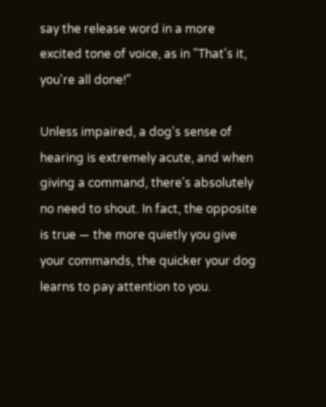say the release word in a more excited tone of voice, as in "That's it, you're all done!"

Unless impaired, a dog's sense of hearing is extremely acute, and when giving a command, there's absolutely no need to shout. In fact, the opposite is true — the more quietly you give your commands, the quicker your dog learns to pay attention to you.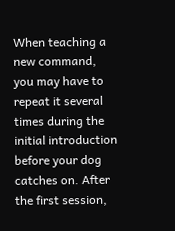When teaching a new command, you may have to repeat it several times during the initial introduction before your dog catches on. After the first session,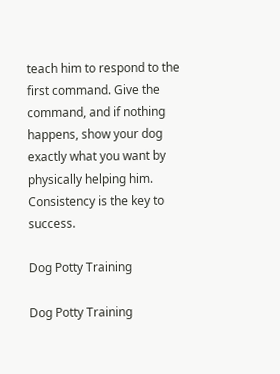teach him to respond to the first command. Give the command, and if nothing happens, show your dog exactly what you want by physically helping him. Consistency is the key to success.

Dog Potty Training

Dog Potty Training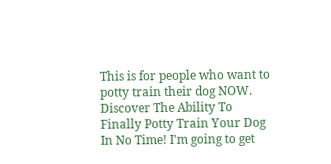This is for people who want to potty train their dog NOW. Discover The Ability To Finally Potty Train Your Dog In No Time! I'm going to get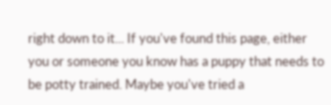right down to it... If you've found this page, either you or someone you know has a puppy that needs to be potty trained. Maybe you've tried a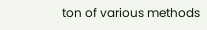ton of various methods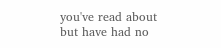you've read about but have had no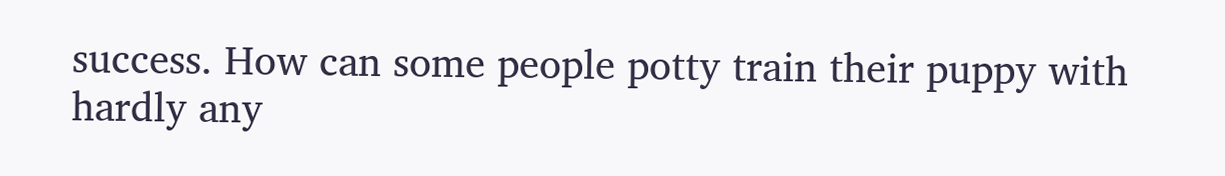success. How can some people potty train their puppy with hardly any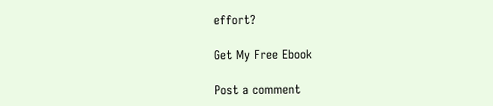effort?

Get My Free Ebook

Post a comment